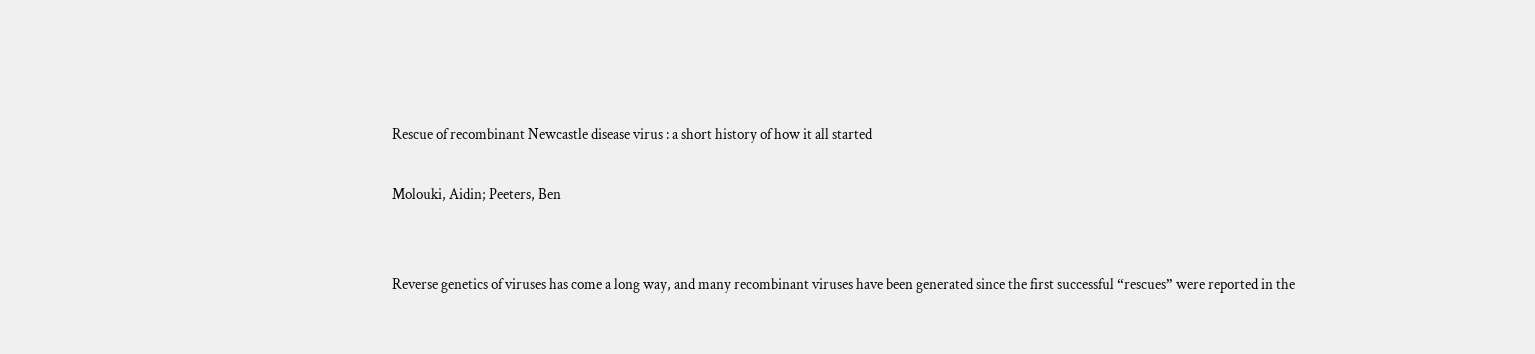Rescue of recombinant Newcastle disease virus : a short history of how it all started

Molouki, Aidin; Peeters, Ben


Reverse genetics of viruses has come a long way, and many recombinant viruses have been generated since the first successful “rescues” were reported in the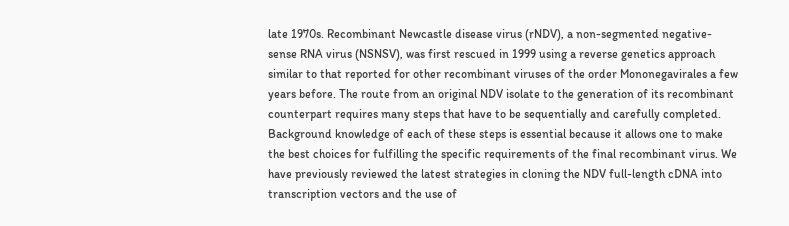late 1970s. Recombinant Newcastle disease virus (rNDV), a non-segmented negative-sense RNA virus (NSNSV), was first rescued in 1999 using a reverse genetics approach similar to that reported for other recombinant viruses of the order Mononegavirales a few years before. The route from an original NDV isolate to the generation of its recombinant counterpart requires many steps that have to be sequentially and carefully completed. Background knowledge of each of these steps is essential because it allows one to make the best choices for fulfilling the specific requirements of the final recombinant virus. We have previously reviewed the latest strategies in cloning the NDV full-length cDNA into transcription vectors and the use of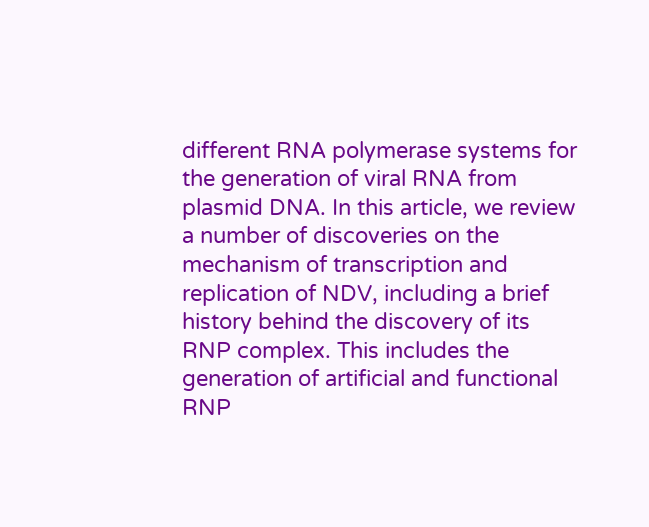different RNA polymerase systems for the generation of viral RNA from plasmid DNA. In this article, we review a number of discoveries on the mechanism of transcription and replication of NDV, including a brief history behind the discovery of its RNP complex. This includes the generation of artificial and functional RNP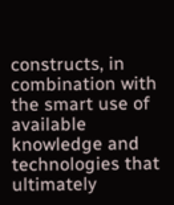constructs, in combination with the smart use of available knowledge and technologies that ultimately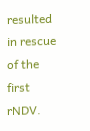resulted in rescue of the first rNDV.